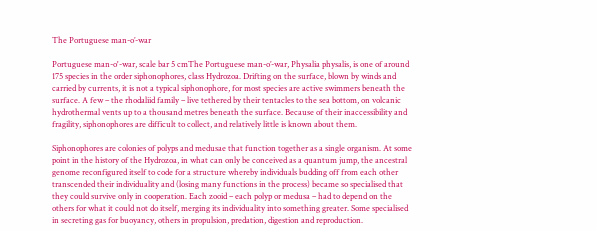The Portuguese man-o’-war

Portuguese man-o'-war, scale bar 5 cmThe Portuguese man-o’-war, Physalia physalis, is one of around 175 species in the order siphonophores, class Hydrozoa. Drifting on the surface, blown by winds and carried by currents, it is not a typical siphonophore, for most species are active swimmers beneath the surface. A few – the rhodaliid family – live tethered by their tentacles to the sea bottom, on volcanic hydrothermal vents up to a thousand metres beneath the surface. Because of their inaccessibility and fragility, siphonophores are difficult to collect, and relatively little is known about them.

Siphonophores are colonies of polyps and medusae that function together as a single organism. At some point in the history of the Hydrozoa, in what can only be conceived as a quantum jump, the ancestral genome reconfigured itself to code for a structure whereby individuals budding off from each other transcended their individuality and (losing many functions in the process) became so specialised that they could survive only in cooperation. Each zooid – each polyp or medusa – had to depend on the others for what it could not do itself, merging its individuality into something greater. Some specialised in secreting gas for buoyancy, others in propulsion, predation, digestion and reproduction.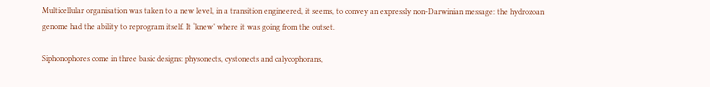Multicellular organisation was taken to a new level, in a transition engineered, it seems, to convey an expressly non-Darwinian message: the hydrozoan genome had the ability to reprogram itself. It ‘knew’ where it was going from the outset.

Siphonophores come in three basic designs: physonects, cystonects and calycophorans,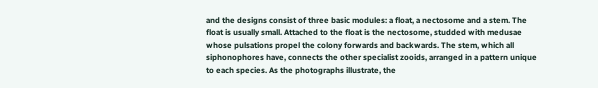and the designs consist of three basic modules: a float, a nectosome and a stem. The float is usually small. Attached to the float is the nectosome, studded with medusae whose pulsations propel the colony forwards and backwards. The stem, which all siphonophores have, connects the other specialist zooids, arranged in a pattern unique to each species. As the photographs illustrate, the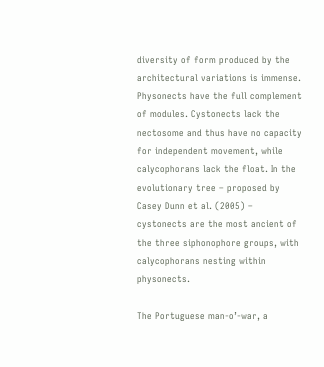diversity of form produced by the architectural variations is immense. Physonects have the full complement of modules. Cystonects lack the nectosome and thus have no capacity for independent movement, while calycophorans lack the float. In the evolutionary tree – proposed by Casey Dunn et al. (2005) – cystonects are the most ancient of the three siphonophore groups, with calycophorans nesting within physonects.

The Portuguese man-o’-war, a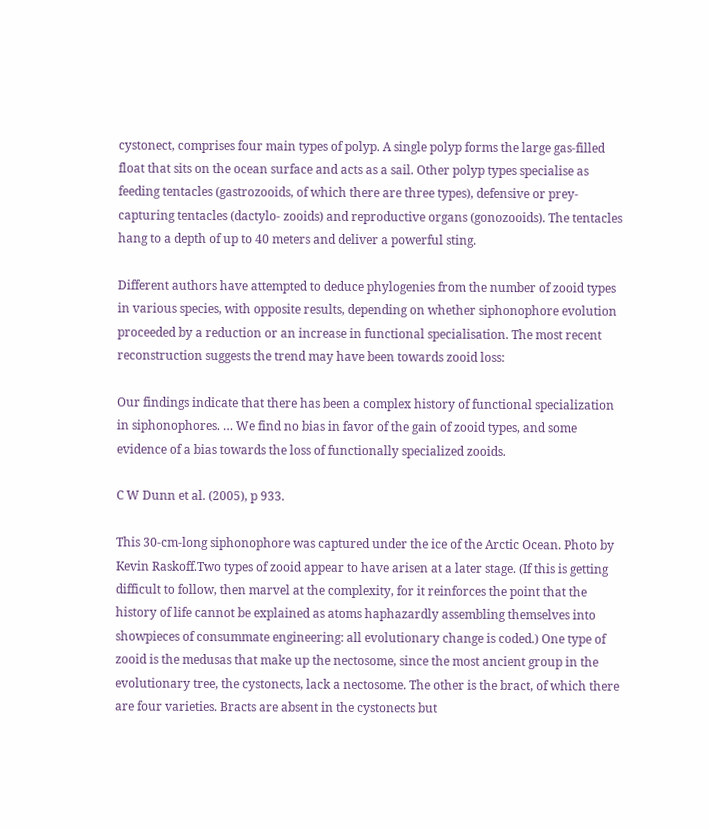cystonect, comprises four main types of polyp. A single polyp forms the large gas-filled float that sits on the ocean surface and acts as a sail. Other polyp types specialise as feeding tentacles (gastrozooids, of which there are three types), defensive or prey-capturing tentacles (dactylo- zooids) and reproductive organs (gonozooids). The tentacles hang to a depth of up to 40 meters and deliver a powerful sting.

Different authors have attempted to deduce phylogenies from the number of zooid types in various species, with opposite results, depending on whether siphonophore evolution proceeded by a reduction or an increase in functional specialisation. The most recent reconstruction suggests the trend may have been towards zooid loss:

Our findings indicate that there has been a complex history of functional specialization in siphonophores. … We find no bias in favor of the gain of zooid types, and some evidence of a bias towards the loss of functionally specialized zooids.

C W Dunn et al. (2005), p 933.

This 30-cm-long siphonophore was captured under the ice of the Arctic Ocean. Photo by Kevin Raskoff.Two types of zooid appear to have arisen at a later stage. (If this is getting difficult to follow, then marvel at the complexity, for it reinforces the point that the history of life cannot be explained as atoms haphazardly assembling themselves into showpieces of consummate engineering: all evolutionary change is coded.) One type of zooid is the medusas that make up the nectosome, since the most ancient group in the evolutionary tree, the cystonects, lack a nectosome. The other is the bract, of which there are four varieties. Bracts are absent in the cystonects but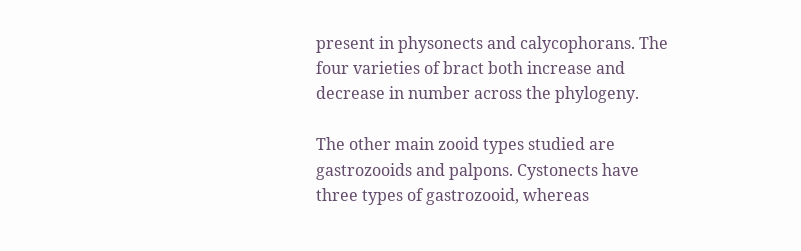present in physonects and calycophorans. The four varieties of bract both increase and decrease in number across the phylogeny.

The other main zooid types studied are gastrozooids and palpons. Cystonects have three types of gastrozooid, whereas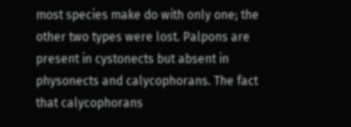most species make do with only one; the other two types were lost. Palpons are present in cystonects but absent in physonects and calycophorans. The fact that calycophorans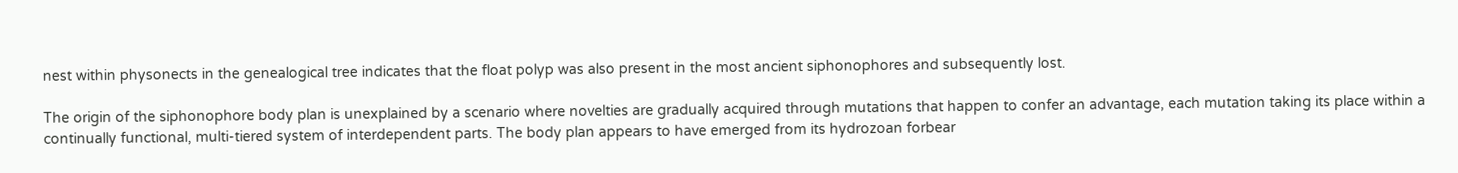nest within physonects in the genealogical tree indicates that the float polyp was also present in the most ancient siphonophores and subsequently lost.

The origin of the siphonophore body plan is unexplained by a scenario where novelties are gradually acquired through mutations that happen to confer an advantage, each mutation taking its place within a continually functional, multi-tiered system of interdependent parts. The body plan appears to have emerged from its hydrozoan forbear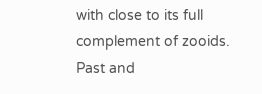with close to its full complement of zooids. Past and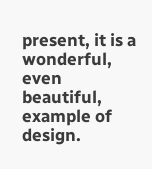present, it is a wonderful, even beautiful, example of design.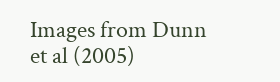Images from Dunn et al (2005)